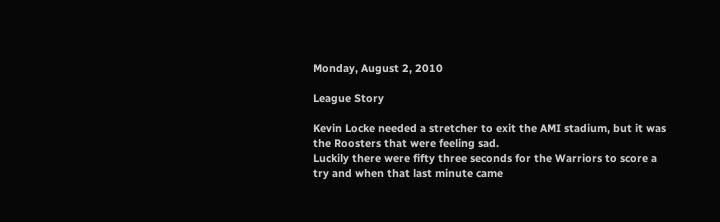Monday, August 2, 2010

League Story

Kevin Locke needed a stretcher to exit the AMI stadium, but it was the Roosters that were feeling sad.
Luckily there were fifty three seconds for the Warriors to score a try and when that last minute came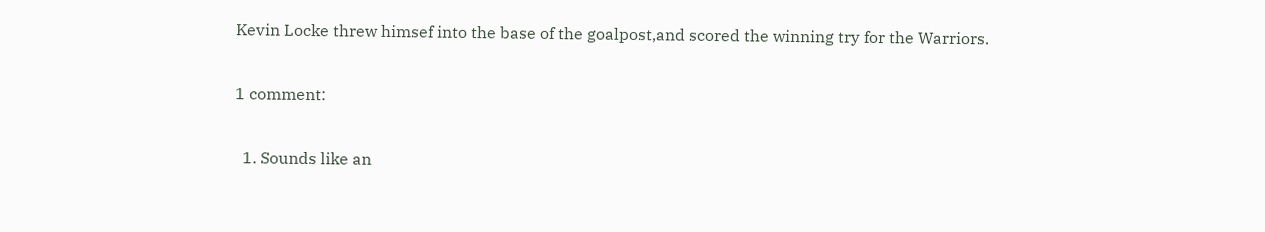Kevin Locke threw himsef into the base of the goalpost,and scored the winning try for the Warriors.

1 comment:

  1. Sounds like an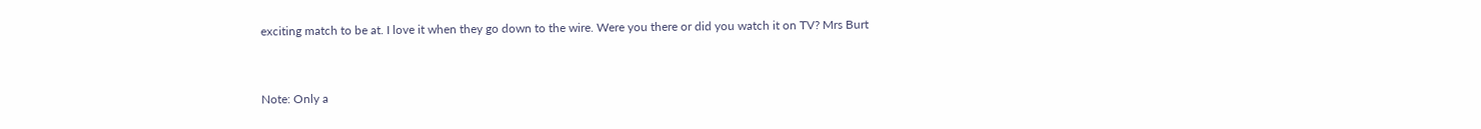exciting match to be at. I love it when they go down to the wire. Were you there or did you watch it on TV? Mrs Burt


Note: Only a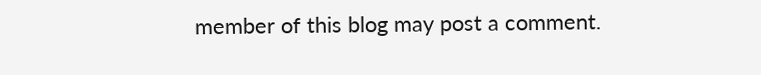member of this blog may post a comment.